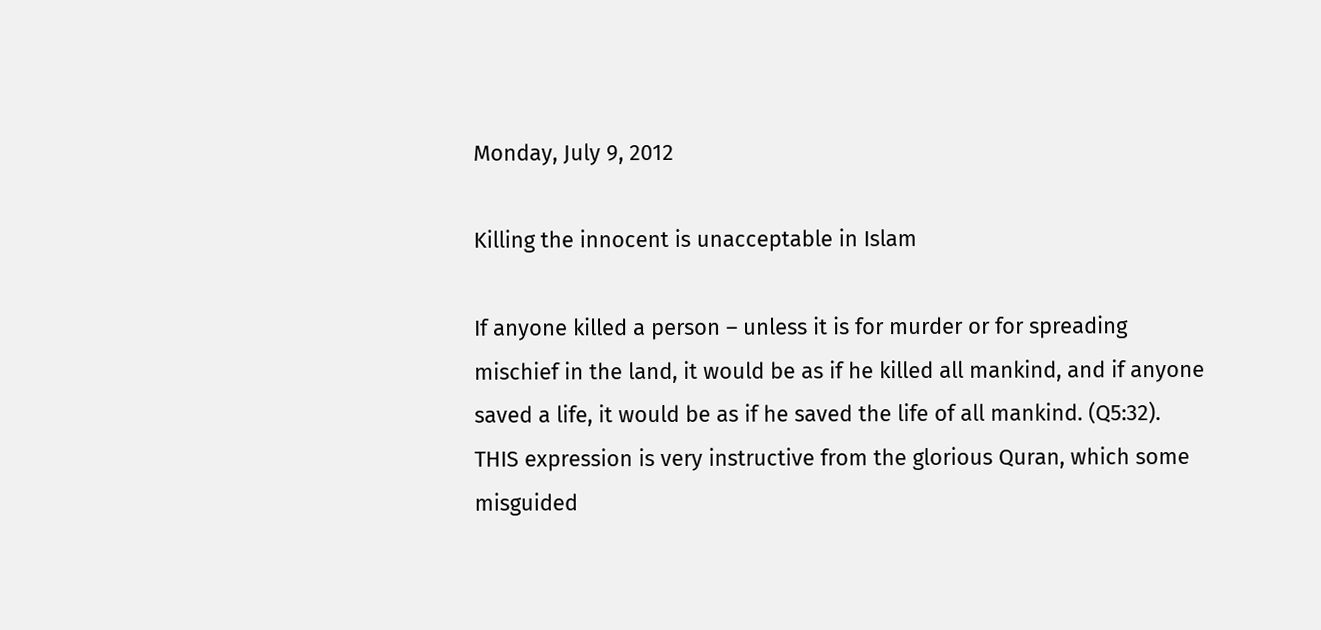Monday, July 9, 2012

Killing the innocent is unacceptable in Islam

If anyone killed a person – unless it is for murder or for spreading mischief in the land, it would be as if he killed all mankind, and if anyone saved a life, it would be as if he saved the life of all mankind. (Q5:32).
THIS expression is very instructive from the glorious Quran, which some misguided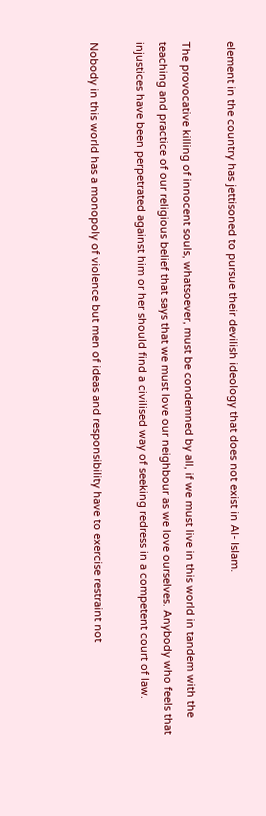element in the country has jettisoned to pursue their devilish ideology that does not exist in Al- Islam.

The provocative killing of innocent souls, whatsoever, must be condemned by all, if we must live in this world in tandem with the teaching and practice of our religious belief that says that we must love our neighbour as we love ourselves. Anybody who feels that injustices have been perpetrated against him or her should find a civilised way of seeking redress in a competent court of law.

Nobody in this world has a monopoly of violence but men of ideas and responsibility have to exercise restraint not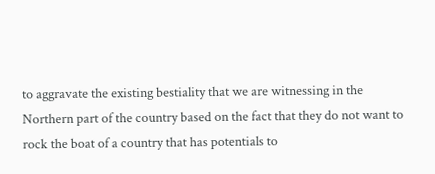to aggravate the existing bestiality that we are witnessing in the Northern part of the country based on the fact that they do not want to rock the boat of a country that has potentials to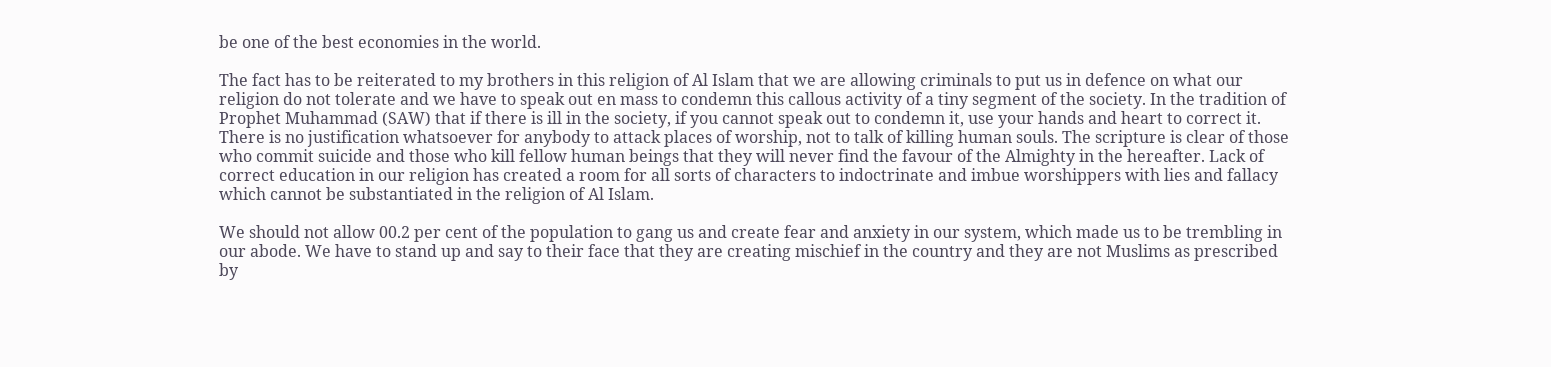be one of the best economies in the world.

The fact has to be reiterated to my brothers in this religion of Al Islam that we are allowing criminals to put us in defence on what our religion do not tolerate and we have to speak out en mass to condemn this callous activity of a tiny segment of the society. In the tradition of Prophet Muhammad (SAW) that if there is ill in the society, if you cannot speak out to condemn it, use your hands and heart to correct it. There is no justification whatsoever for anybody to attack places of worship, not to talk of killing human souls. The scripture is clear of those who commit suicide and those who kill fellow human beings that they will never find the favour of the Almighty in the hereafter. Lack of correct education in our religion has created a room for all sorts of characters to indoctrinate and imbue worshippers with lies and fallacy which cannot be substantiated in the religion of Al Islam.

We should not allow 00.2 per cent of the population to gang us and create fear and anxiety in our system, which made us to be trembling in our abode. We have to stand up and say to their face that they are creating mischief in the country and they are not Muslims as prescribed by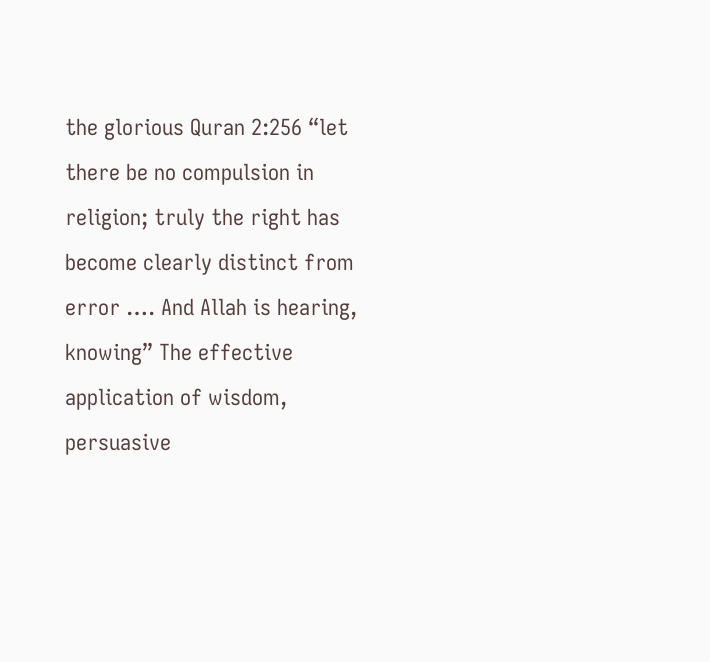the glorious Quran 2:256 “let there be no compulsion in religion; truly the right has become clearly distinct from error …. And Allah is hearing, knowing” The effective application of wisdom, persuasive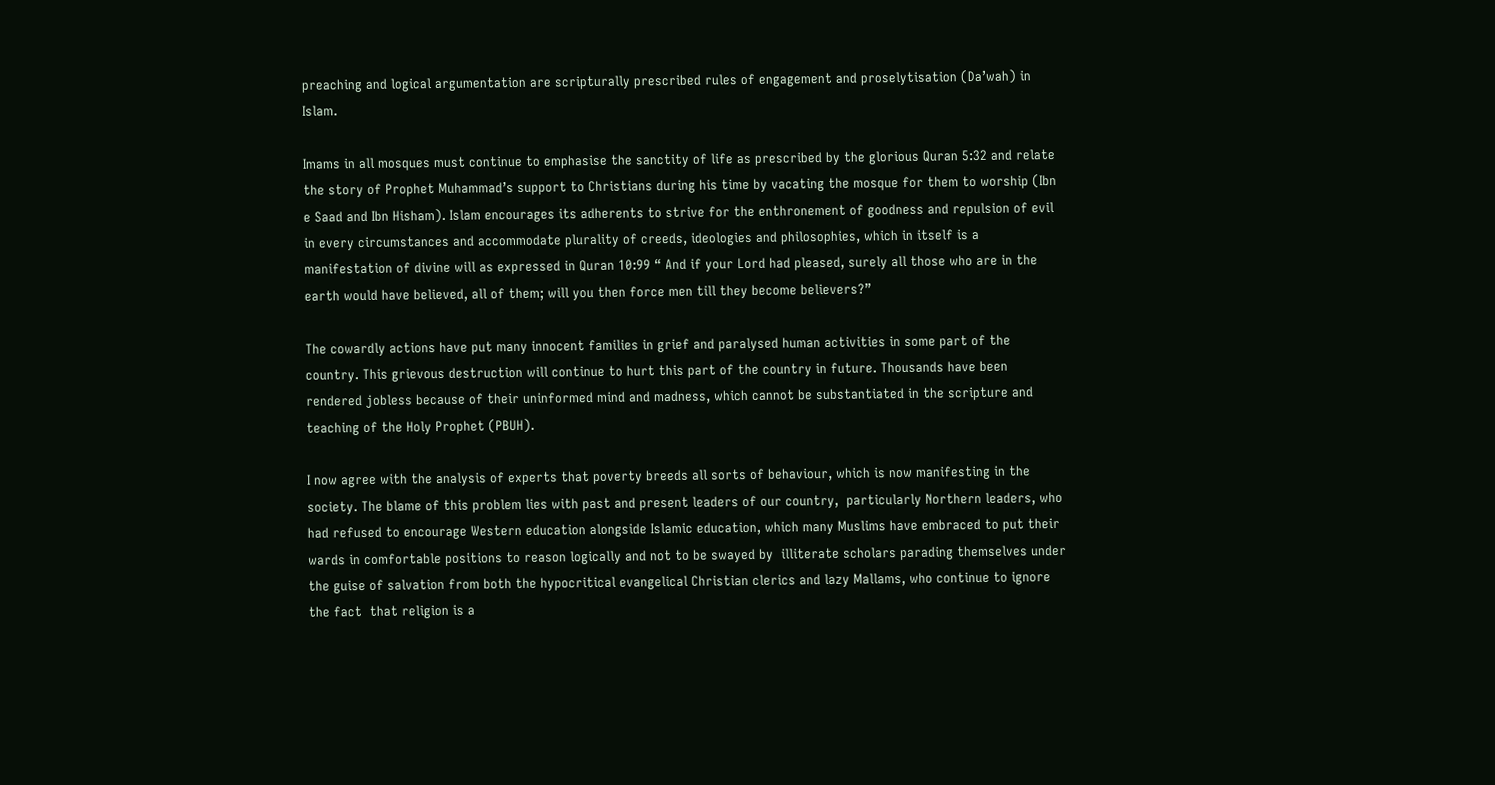preaching and logical argumentation are scripturally prescribed rules of engagement and proselytisation (Da’wah) in Islam.

Imams in all mosques must continue to emphasise the sanctity of life as prescribed by the glorious Quran 5:32 and relate the story of Prophet Muhammad’s support to Christians during his time by vacating the mosque for them to worship (Ibn e Saad and Ibn Hisham). Islam encourages its adherents to strive for the enthronement of goodness and repulsion of evil in every circumstances and accommodate plurality of creeds, ideologies and philosophies, which in itself is a manifestation of divine will as expressed in Quran 10:99 “ And if your Lord had pleased, surely all those who are in the earth would have believed, all of them; will you then force men till they become believers?”

The cowardly actions have put many innocent families in grief and paralysed human activities in some part of the country. This grievous destruction will continue to hurt this part of the country in future. Thousands have been rendered jobless because of their uninformed mind and madness, which cannot be substantiated in the scripture and teaching of the Holy Prophet (PBUH).

I now agree with the analysis of experts that poverty breeds all sorts of behaviour, which is now manifesting in the society. The blame of this problem lies with past and present leaders of our country,  particularly Northern leaders, who had refused to encourage Western education alongside Islamic education, which many Muslims have embraced to put their wards in comfortable positions to reason logically and not to be swayed by  illiterate scholars parading themselves under the guise of salvation from both the hypocritical evangelical Christian clerics and lazy Mallams, who continue to ignore the fact  that religion is a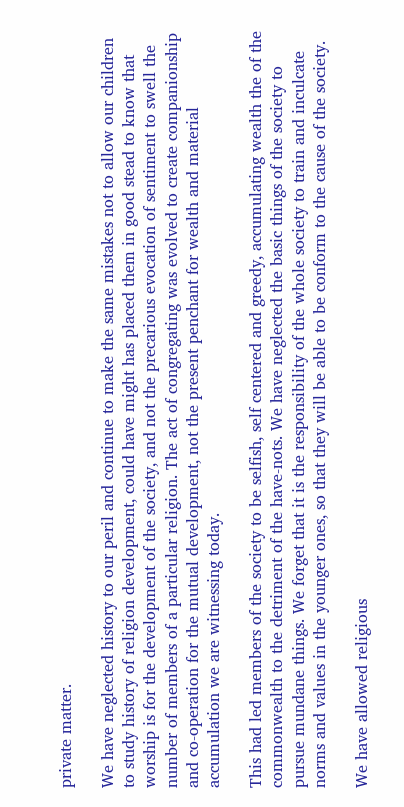private matter.

We have neglected history to our peril and continue to make the same mistakes not to allow our children to study history of religion development, could have might has placed them in good stead to know that worship is for the development of the society, and not the precarious evocation of sentiment to swell the number of members of a particular religion. The act of congregating was evolved to create companionship and co-operation for the mutual development, not the present penchant for wealth and material accumulation we are witnessing today.

This had led members of the society to be selfish, self centered and greedy, accumulating wealth the of the  commonwealth to the detriment of the have-nots. We have neglected the basic things of the society to pursue mundane things. We forget that it is the responsibility of the whole society to train and inculcate norms and values in the younger ones, so that they will be able to be conform to the cause of the society.

We have allowed religious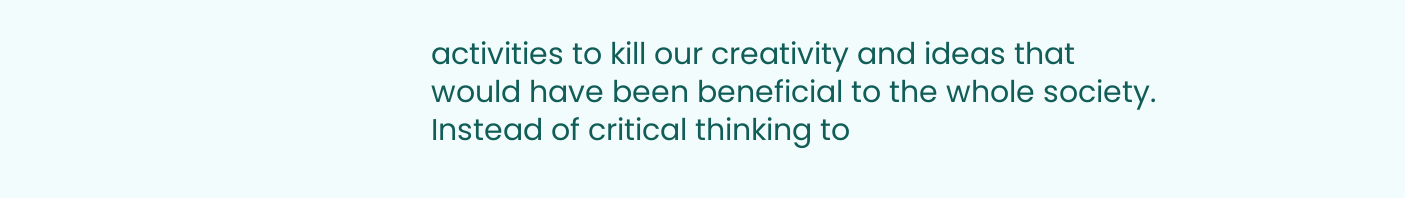activities to kill our creativity and ideas that would have been beneficial to the whole society. Instead of critical thinking to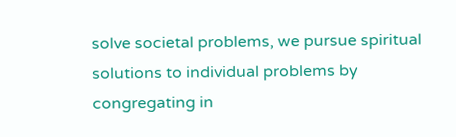solve societal problems, we pursue spiritual solutions to individual problems by congregating in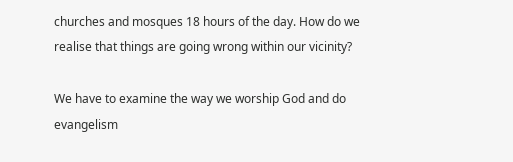churches and mosques 18 hours of the day. How do we realise that things are going wrong within our vicinity?

We have to examine the way we worship God and do evangelism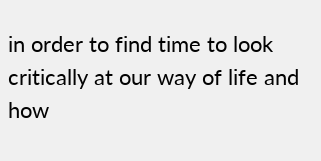in order to find time to look critically at our way of life and how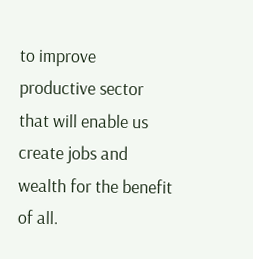to improve productive sector that will enable us create jobs and wealth for the benefit of all.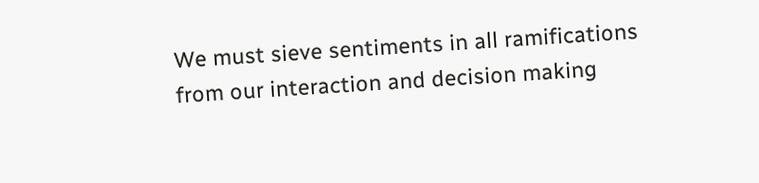We must sieve sentiments in all ramifications from our interaction and decision making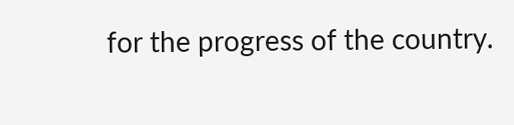for the progress of the country.